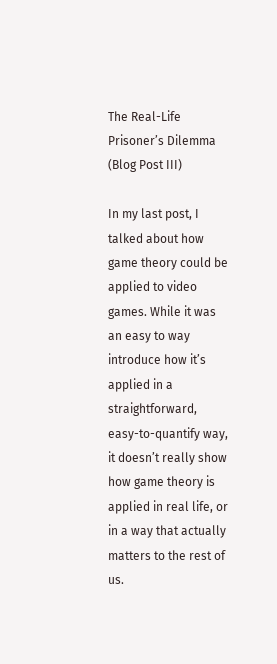The Real-Life Prisoner’s Dilemma (Blog Post III)

In my last post, I talked about how game theory could be applied to video games. While it was an easy to way introduce how it’s applied in a straightforward, easy-to-quantify way, it doesn’t really show how game theory is applied in real life, or in a way that actually matters to the rest of us.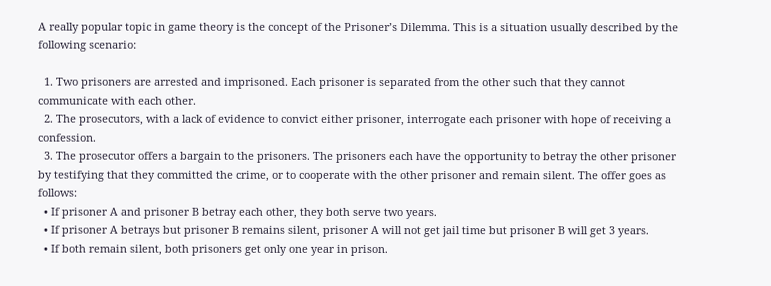A really popular topic in game theory is the concept of the Prisoner’s Dilemma. This is a situation usually described by the following scenario:

  1. Two prisoners are arrested and imprisoned. Each prisoner is separated from the other such that they cannot communicate with each other.
  2. The prosecutors, with a lack of evidence to convict either prisoner, interrogate each prisoner with hope of receiving a confession.
  3. The prosecutor offers a bargain to the prisoners. The prisoners each have the opportunity to betray the other prisoner by testifying that they committed the crime, or to cooperate with the other prisoner and remain silent. The offer goes as follows:
  • If prisoner A and prisoner B betray each other, they both serve two years.
  • If prisoner A betrays but prisoner B remains silent, prisoner A will not get jail time but prisoner B will get 3 years.
  • If both remain silent, both prisoners get only one year in prison.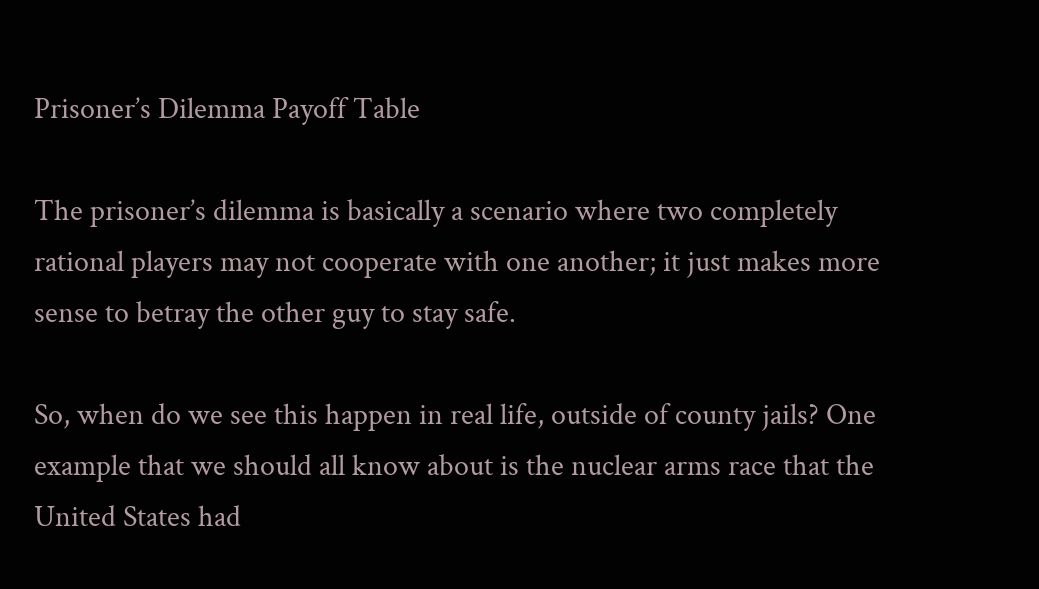Prisoner’s Dilemma Payoff Table

The prisoner’s dilemma is basically a scenario where two completely rational players may not cooperate with one another; it just makes more sense to betray the other guy to stay safe.

So, when do we see this happen in real life, outside of county jails? One example that we should all know about is the nuclear arms race that the United States had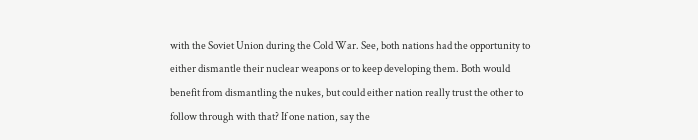with the Soviet Union during the Cold War. See, both nations had the opportunity to either dismantle their nuclear weapons or to keep developing them. Both would benefit from dismantling the nukes, but could either nation really trust the other to follow through with that? If one nation, say the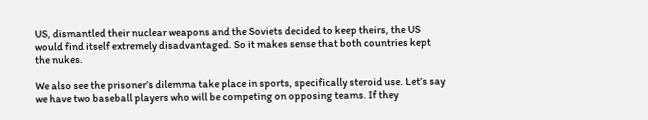US, dismantled their nuclear weapons and the Soviets decided to keep theirs, the US would find itself extremely disadvantaged. So it makes sense that both countries kept the nukes.

We also see the prisoner’s dilemma take place in sports, specifically steroid use. Let’s say we have two baseball players who will be competing on opposing teams. If they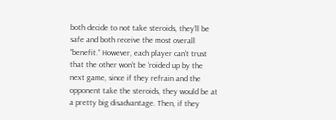both decide to not take steroids, they’ll be safe and both receive the most overall “benefit.” However, each player can’t trust that the other won’t be ‘roided up by the next game, since if they refrain and the opponent take the steroids, they would be at a pretty big disadvantage. Then, if they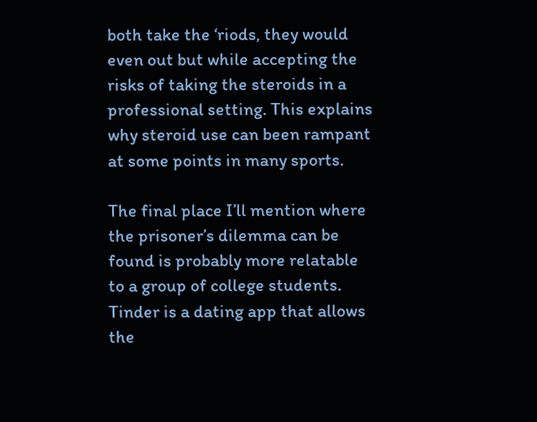both take the ‘riods, they would even out but while accepting the risks of taking the steroids in a professional setting. This explains why steroid use can been rampant at some points in many sports.

The final place I’ll mention where the prisoner’s dilemma can be found is probably more relatable to a group of college students. Tinder is a dating app that allows the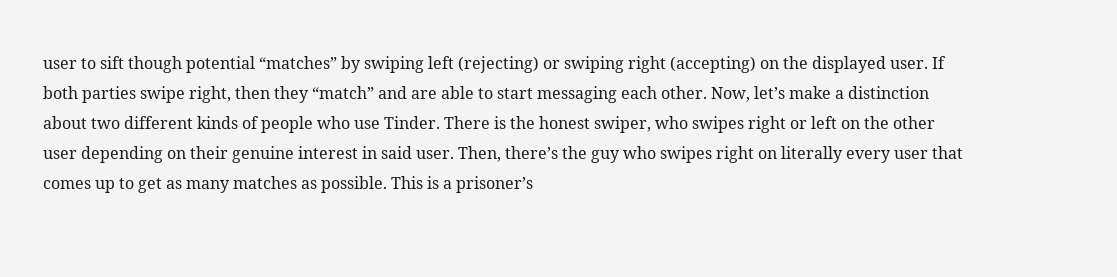user to sift though potential “matches” by swiping left (rejecting) or swiping right (accepting) on the displayed user. If both parties swipe right, then they “match” and are able to start messaging each other. Now, let’s make a distinction about two different kinds of people who use Tinder. There is the honest swiper, who swipes right or left on the other user depending on their genuine interest in said user. Then, there’s the guy who swipes right on literally every user that comes up to get as many matches as possible. This is a prisoner’s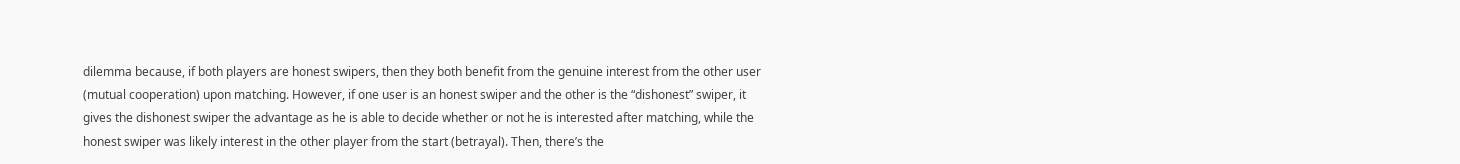dilemma because, if both players are honest swipers, then they both benefit from the genuine interest from the other user (mutual cooperation) upon matching. However, if one user is an honest swiper and the other is the “dishonest” swiper, it gives the dishonest swiper the advantage as he is able to decide whether or not he is interested after matching, while the honest swiper was likely interest in the other player from the start (betrayal). Then, there’s the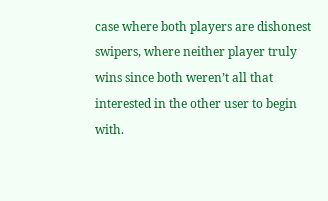case where both players are dishonest swipers, where neither player truly wins since both weren’t all that interested in the other user to begin with.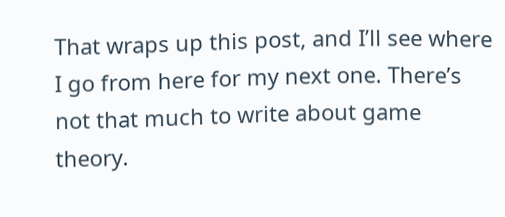That wraps up this post, and I’ll see where I go from here for my next one. There’s not that much to write about game theory.